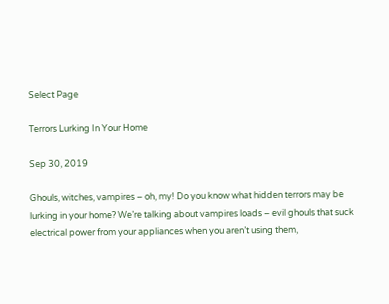Select Page

Terrors Lurking In Your Home

Sep 30, 2019

Ghouls, witches, vampires – oh, my! Do you know what hidden terrors may be lurking in your home? We’re talking about vampires loads – evil ghouls that suck electrical power from your appliances when you aren’t using them,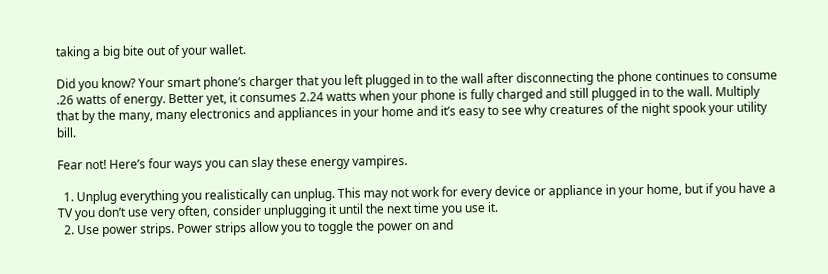taking a big bite out of your wallet.

Did you know? Your smart phone’s charger that you left plugged in to the wall after disconnecting the phone continues to consume .26 watts of energy. Better yet, it consumes 2.24 watts when your phone is fully charged and still plugged in to the wall. Multiply that by the many, many electronics and appliances in your home and it’s easy to see why creatures of the night spook your utility bill.

Fear not! Here’s four ways you can slay these energy vampires.

  1. Unplug everything you realistically can unplug. This may not work for every device or appliance in your home, but if you have a TV you don’t use very often, consider unplugging it until the next time you use it.
  2. Use power strips. Power strips allow you to toggle the power on and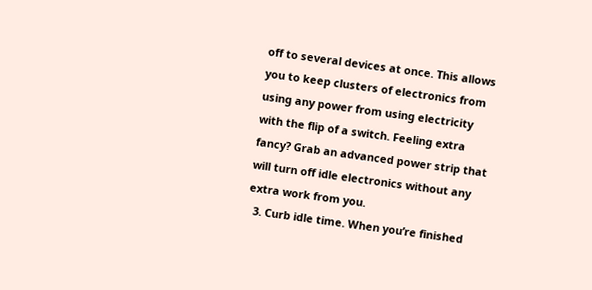off to several devices at once. This allows you to keep clusters of electronics from using any power from using electricity with the flip of a switch. Feeling extra fancy? Grab an advanced power strip that will turn off idle electronics without any extra work from you.
  3. Curb idle time. When you’re finished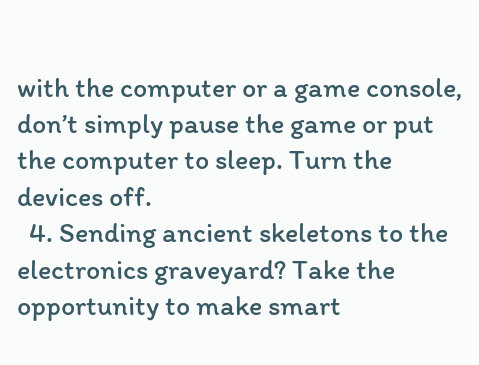with the computer or a game console, don’t simply pause the game or put the computer to sleep. Turn the devices off.
  4. Sending ancient skeletons to the electronics graveyard? Take the opportunity to make smart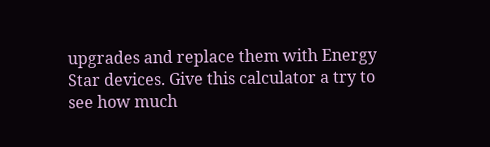upgrades and replace them with Energy Star devices. Give this calculator a try to see how much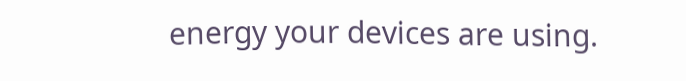energy your devices are using.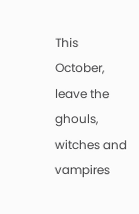This October, leave the ghouls, witches and vampires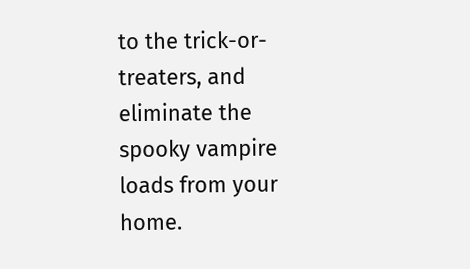to the trick-or-treaters, and eliminate the spooky vampire loads from your home.